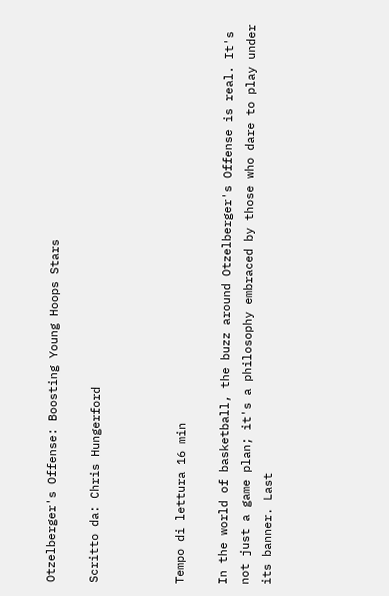Otzelberger's Offense: Boosting Young Hoops Stars

Scritto da: Chris Hungerford



Tempo di lettura 16 min

In the world of basketball, the buzz around Otzelberger's Offense is real. It's not just a game plan; it's a philosophy embraced by those who dare to play under its banner. Last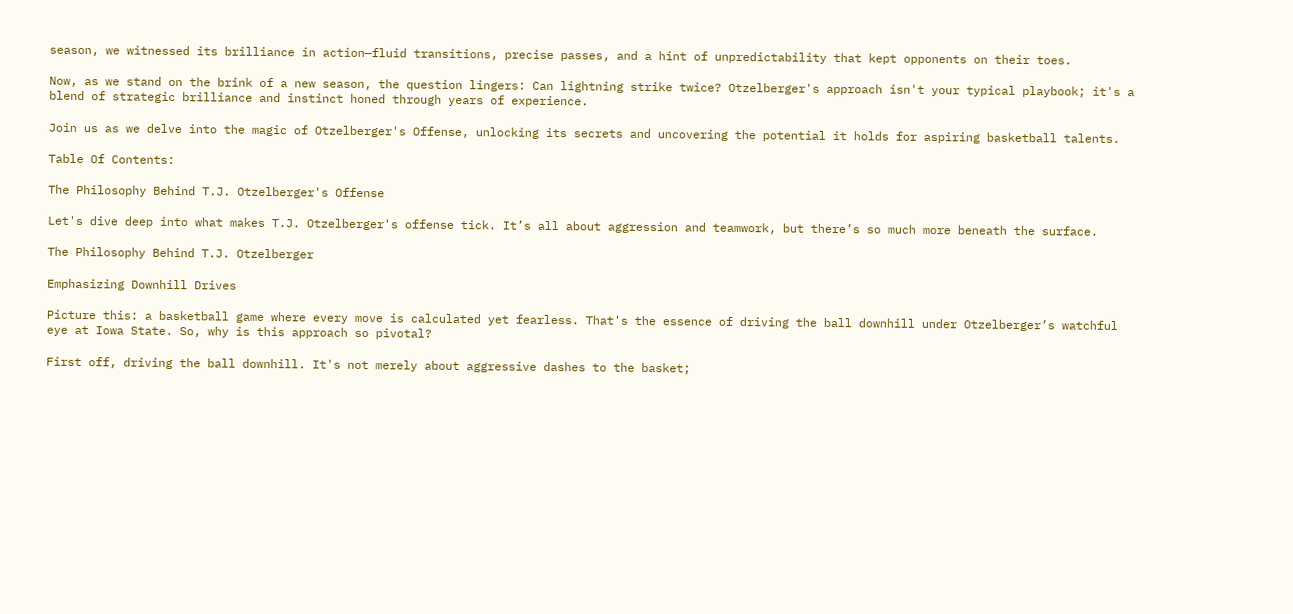season, we witnessed its brilliance in action—fluid transitions, precise passes, and a hint of unpredictability that kept opponents on their toes.

Now, as we stand on the brink of a new season, the question lingers: Can lightning strike twice? Otzelberger's approach isn't your typical playbook; it's a blend of strategic brilliance and instinct honed through years of experience.

Join us as we delve into the magic of Otzelberger's Offense, unlocking its secrets and uncovering the potential it holds for aspiring basketball talents.

Table Of Contents:

The Philosophy Behind T.J. Otzelberger's Offense

Let's dive deep into what makes T.J. Otzelberger's offense tick. It’s all about aggression and teamwork, but there’s so much more beneath the surface.

The Philosophy Behind T.J. Otzelberger

Emphasizing Downhill Drives

Picture this: a basketball game where every move is calculated yet fearless. That's the essence of driving the ball downhill under Otzelberger’s watchful eye at Iowa State. So, why is this approach so pivotal?

First off, driving the ball downhill. It's not merely about aggressive dashes to the basket;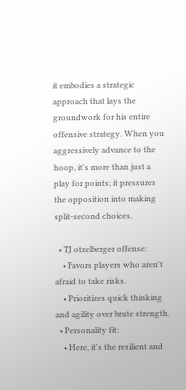it embodies a strategic approach that lays the groundwork for his entire offensive strategy. When you aggressively advance to the hoop, it's more than just a play for points; it pressures the opposition into making split-second choices.

  • TJ otzelberger offense:
    • Favors players who aren't afraid to take risks.
    • Prioritizes quick thinking and agility over brute strength.
  • Personality fit:
    • Here, it's the resilient and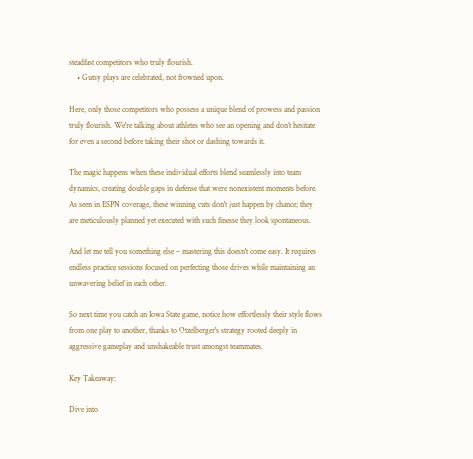steadfast competitors who truly flourish.
    • Gutsy plays are celebrated, not frowned upon.

Here, only those competitors who possess a unique blend of prowess and passion truly flourish. We're talking about athletes who see an opening and don’t hesitate for even a second before taking their shot or dashing towards it.

The magic happens when these individual efforts blend seamlessly into team dynamics, creating double gaps in defense that were nonexistent moments before. As seen in ESPN coverage, these winning cuts don't just happen by chance; they are meticulously planned yet executed with such finesse they look spontaneous.

And let me tell you something else – mastering this doesn't come easy. It requires endless practice sessions focused on perfecting those drives while maintaining an unwavering belief in each other.

So next time you catch an Iowa State game, notice how effortlessly their style flows from one play to another, thanks to Otzelberger's strategy rooted deeply in aggressive gameplay and unshakeable trust amongst teammates.

Key Takeaway:

Dive into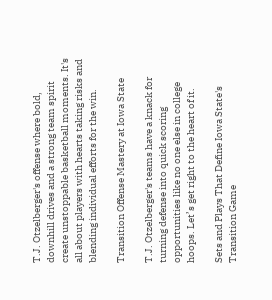T.J. Otzelberger's offense where bold, downhill drives and a strong team spirit create unstoppable basketball moments. It's all about players with hearts taking risks and blending individual efforts for the win.

Transition Offense Mastery at Iowa State

T.J. Otzelberger's teams have a knack for turning defense into quick scoring opportunities like no one else in college hoops. Let’s get right to the heart of it.

Sets and Plays That Define Iowa State's Transition Game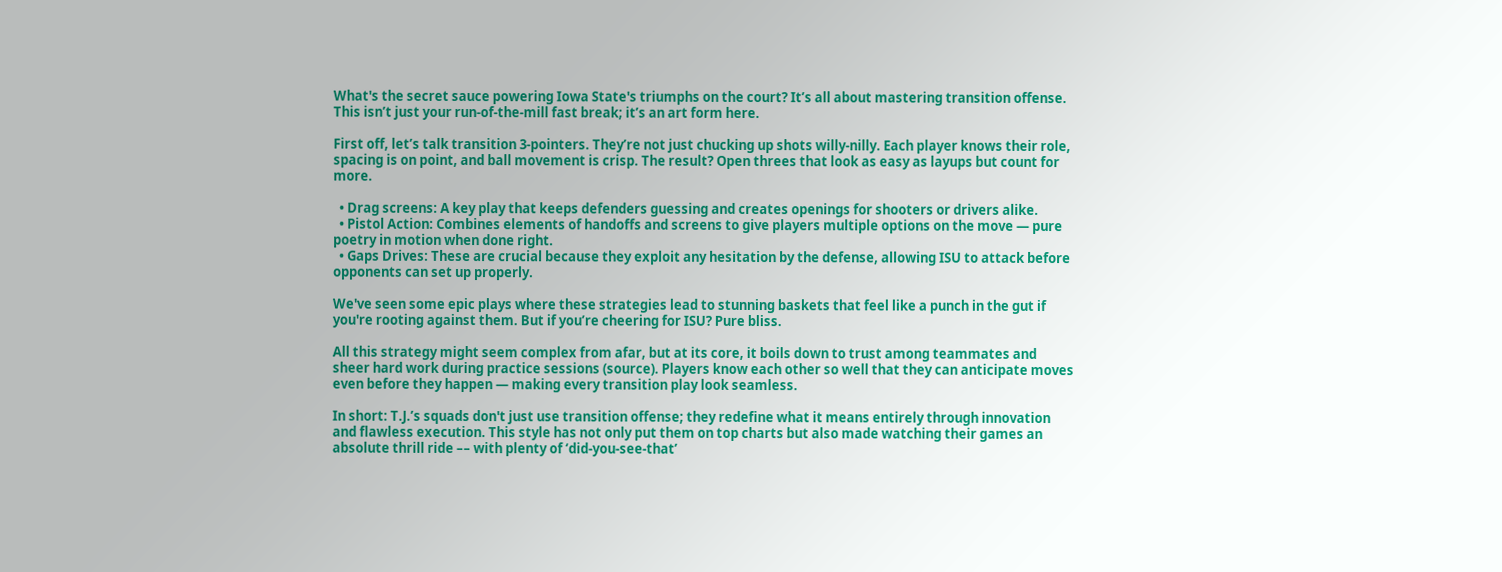What's the secret sauce powering Iowa State's triumphs on the court? It’s all about mastering transition offense. This isn’t just your run-of-the-mill fast break; it’s an art form here.

First off, let’s talk transition 3-pointers. They’re not just chucking up shots willy-nilly. Each player knows their role, spacing is on point, and ball movement is crisp. The result? Open threes that look as easy as layups but count for more.

  • Drag screens: A key play that keeps defenders guessing and creates openings for shooters or drivers alike.
  • Pistol Action: Combines elements of handoffs and screens to give players multiple options on the move — pure poetry in motion when done right.
  • Gaps Drives: These are crucial because they exploit any hesitation by the defense, allowing ISU to attack before opponents can set up properly.

We've seen some epic plays where these strategies lead to stunning baskets that feel like a punch in the gut if you're rooting against them. But if you’re cheering for ISU? Pure bliss.

All this strategy might seem complex from afar, but at its core, it boils down to trust among teammates and sheer hard work during practice sessions (source). Players know each other so well that they can anticipate moves even before they happen — making every transition play look seamless.

In short: T.J.’s squads don't just use transition offense; they redefine what it means entirely through innovation and flawless execution. This style has not only put them on top charts but also made watching their games an absolute thrill ride –– with plenty of ‘did-you-see-that’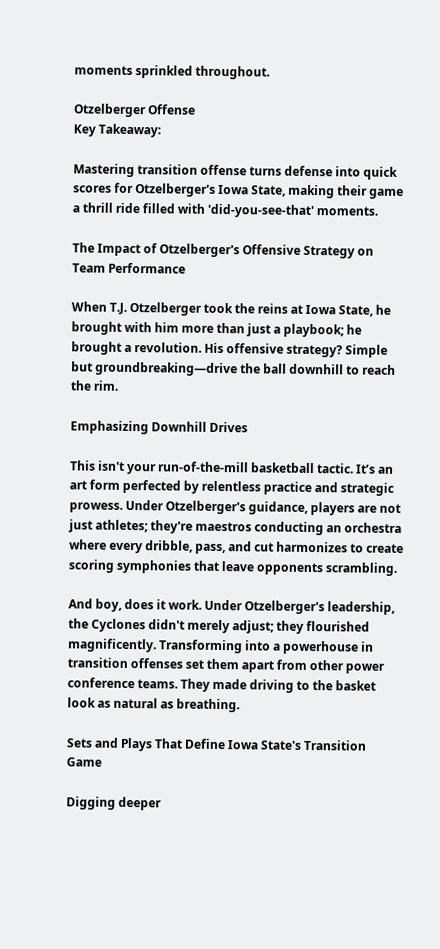moments sprinkled throughout.

Otzelberger Offense
Key Takeaway:

Mastering transition offense turns defense into quick scores for Otzelberger's Iowa State, making their game a thrill ride filled with 'did-you-see-that' moments.

The Impact of Otzelberger's Offensive Strategy on Team Performance

When T.J. Otzelberger took the reins at Iowa State, he brought with him more than just a playbook; he brought a revolution. His offensive strategy? Simple but groundbreaking—drive the ball downhill to reach the rim.

Emphasizing Downhill Drives

This isn't your run-of-the-mill basketball tactic. It’s an art form perfected by relentless practice and strategic prowess. Under Otzelberger's guidance, players are not just athletes; they're maestros conducting an orchestra where every dribble, pass, and cut harmonizes to create scoring symphonies that leave opponents scrambling.

And boy, does it work. Under Otzelberger's leadership, the Cyclones didn't merely adjust; they flourished magnificently. Transforming into a powerhouse in transition offenses set them apart from other power conference teams. They made driving to the basket look as natural as breathing.

Sets and Plays That Define Iowa State's Transition Game

Digging deeper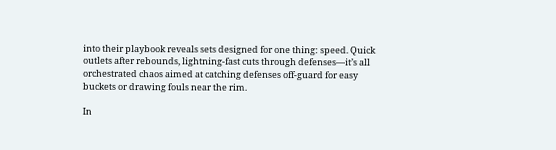into their playbook reveals sets designed for one thing: speed. Quick outlets after rebounds, lightning-fast cuts through defenses—it’s all orchestrated chaos aimed at catching defenses off-guard for easy buckets or drawing fouls near the rim.

In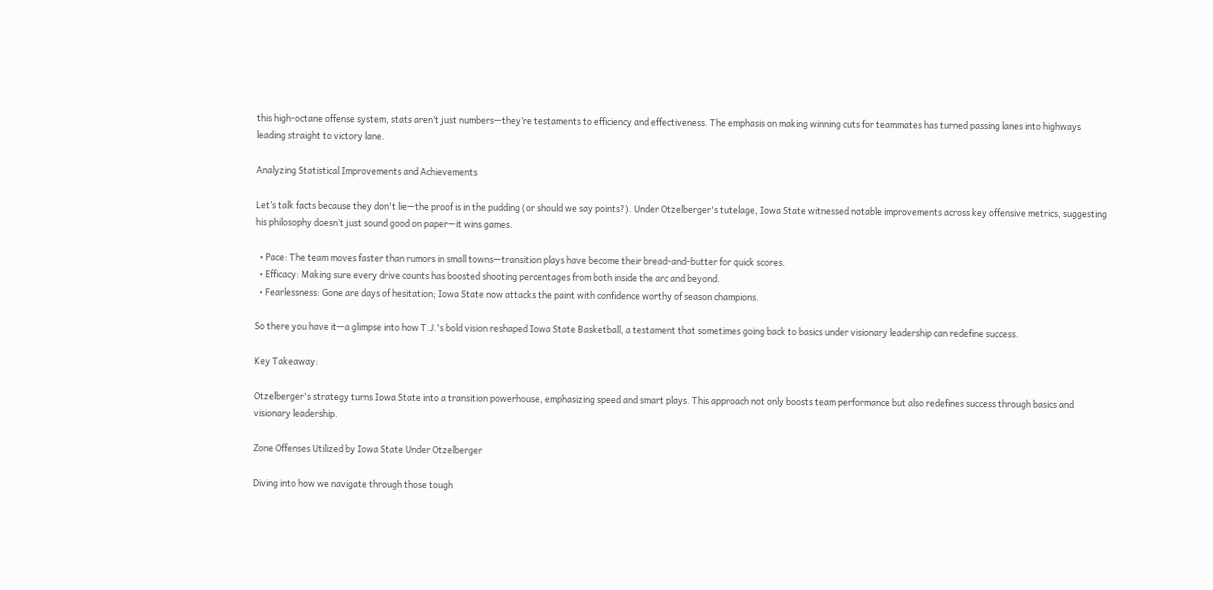this high-octane offense system, stats aren’t just numbers—they’re testaments to efficiency and effectiveness. The emphasis on making winning cuts for teammates has turned passing lanes into highways leading straight to victory lane.

Analyzing Statistical Improvements and Achievements

Let’s talk facts because they don't lie—the proof is in the pudding (or should we say points?). Under Otzelberger's tutelage, Iowa State witnessed notable improvements across key offensive metrics, suggesting his philosophy doesn’t just sound good on paper—it wins games.

  • Pace: The team moves faster than rumors in small towns—transition plays have become their bread-and-butter for quick scores.
  • Efficacy: Making sure every drive counts has boosted shooting percentages from both inside the arc and beyond.
  • Fearlessness: Gone are days of hesitation; Iowa State now attacks the paint with confidence worthy of season champions.

So there you have it—a glimpse into how T.J.'s bold vision reshaped Iowa State Basketball, a testament that sometimes going back to basics under visionary leadership can redefine success.

Key Takeaway:

Otzelberger's strategy turns Iowa State into a transition powerhouse, emphasizing speed and smart plays. This approach not only boosts team performance but also redefines success through basics and visionary leadership.

Zone Offenses Utilized by Iowa State Under Otzelberger

Diving into how we navigate through those tough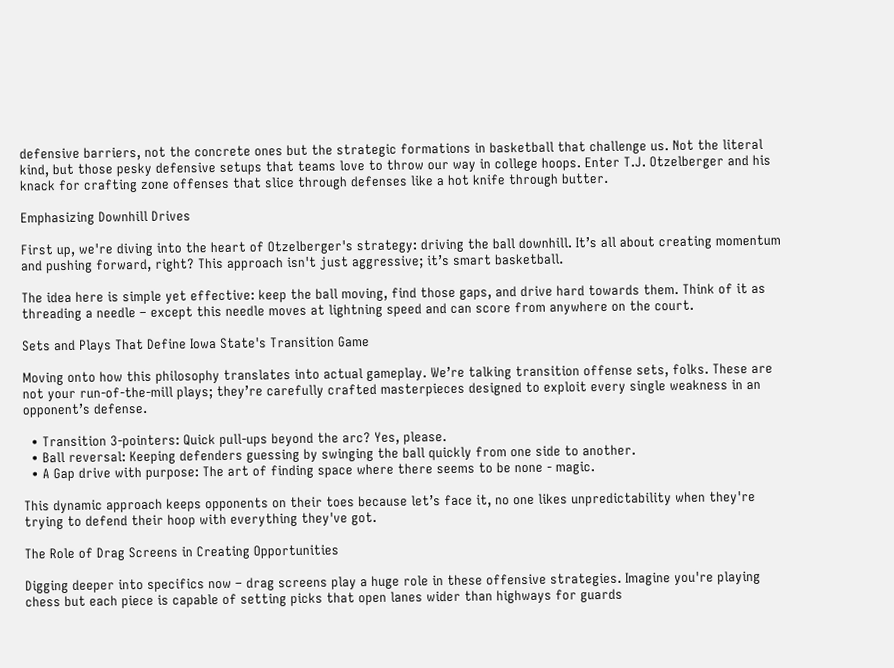defensive barriers, not the concrete ones but the strategic formations in basketball that challenge us. Not the literal kind, but those pesky defensive setups that teams love to throw our way in college hoops. Enter T.J. Otzelberger and his knack for crafting zone offenses that slice through defenses like a hot knife through butter.

Emphasizing Downhill Drives

First up, we're diving into the heart of Otzelberger's strategy: driving the ball downhill. It’s all about creating momentum and pushing forward, right? This approach isn't just aggressive; it’s smart basketball.

The idea here is simple yet effective: keep the ball moving, find those gaps, and drive hard towards them. Think of it as threading a needle – except this needle moves at lightning speed and can score from anywhere on the court.

Sets and Plays That Define Iowa State's Transition Game

Moving onto how this philosophy translates into actual gameplay. We’re talking transition offense sets, folks. These are not your run-of-the-mill plays; they’re carefully crafted masterpieces designed to exploit every single weakness in an opponent’s defense.

  • Transition 3-pointers: Quick pull-ups beyond the arc? Yes, please.
  • Ball reversal: Keeping defenders guessing by swinging the ball quickly from one side to another.
  • A Gap drive with purpose: The art of finding space where there seems to be none - magic.

This dynamic approach keeps opponents on their toes because let’s face it, no one likes unpredictability when they're trying to defend their hoop with everything they've got.

The Role of Drag Screens in Creating Opportunities

Digging deeper into specifics now – drag screens play a huge role in these offensive strategies. Imagine you're playing chess but each piece is capable of setting picks that open lanes wider than highways for guards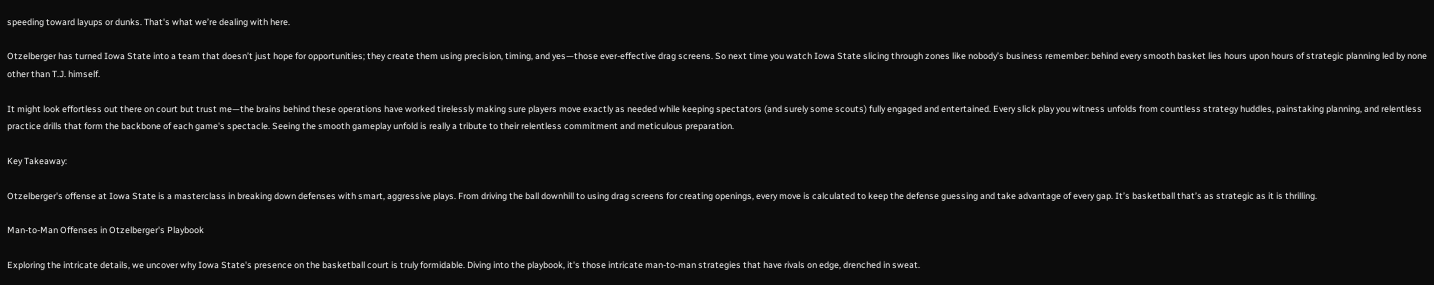speeding toward layups or dunks. That's what we’re dealing with here.

Otzelberger has turned Iowa State into a team that doesn’t just hope for opportunities; they create them using precision, timing, and yes—those ever-effective drag screens. So next time you watch Iowa State slicing through zones like nobody’s business remember: behind every smooth basket lies hours upon hours of strategic planning led by none other than T.J. himself.

It might look effortless out there on court but trust me—the brains behind these operations have worked tirelessly making sure players move exactly as needed while keeping spectators (and surely some scouts) fully engaged and entertained. Every slick play you witness unfolds from countless strategy huddles, painstaking planning, and relentless practice drills that form the backbone of each game's spectacle. Seeing the smooth gameplay unfold is really a tribute to their relentless commitment and meticulous preparation.

Key Takeaway:

Otzelberger's offense at Iowa State is a masterclass in breaking down defenses with smart, aggressive plays. From driving the ball downhill to using drag screens for creating openings, every move is calculated to keep the defense guessing and take advantage of every gap. It’s basketball that’s as strategic as it is thrilling.

Man-to-Man Offenses in Otzelberger's Playbook

Exploring the intricate details, we uncover why Iowa State's presence on the basketball court is truly formidable. Diving into the playbook, it's those intricate man-to-man strategies that have rivals on edge, drenched in sweat.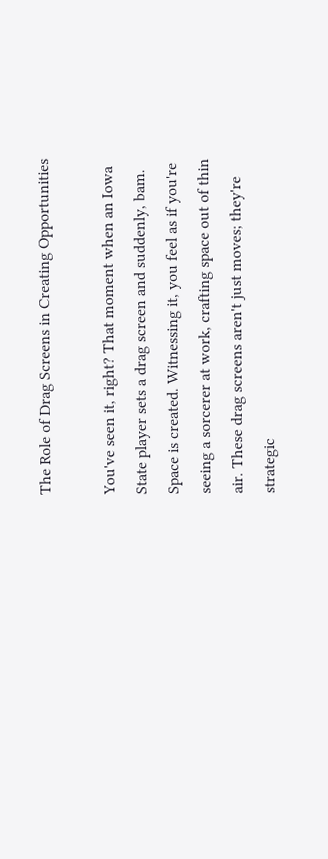The Role of Drag Screens in Creating Opportunities

You've seen it, right? That moment when an Iowa State player sets a drag screen and suddenly, bam. Space is created. Witnessing it, you feel as if you're seeing a sorcerer at work, crafting space out of thin air. These drag screens aren't just moves; they're strategic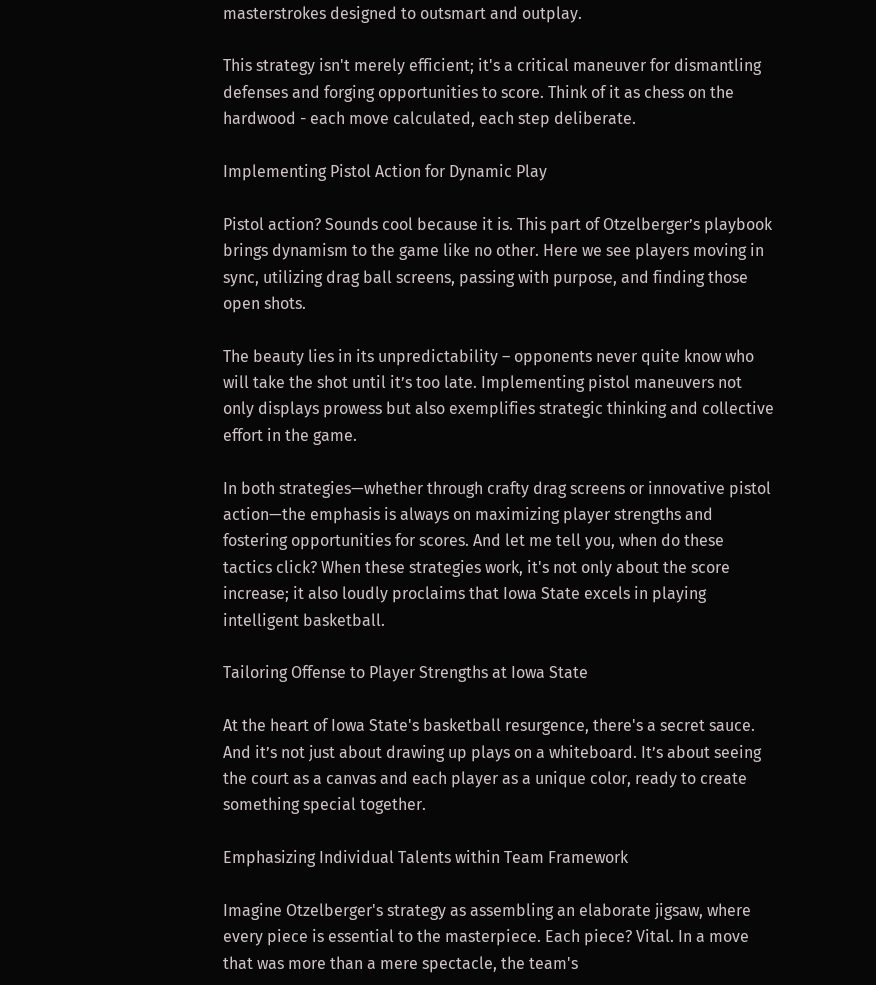masterstrokes designed to outsmart and outplay.

This strategy isn't merely efficient; it's a critical maneuver for dismantling defenses and forging opportunities to score. Think of it as chess on the hardwood - each move calculated, each step deliberate.

Implementing Pistol Action for Dynamic Play

Pistol action? Sounds cool because it is. This part of Otzelberger’s playbook brings dynamism to the game like no other. Here we see players moving in sync, utilizing drag ball screens, passing with purpose, and finding those open shots.

The beauty lies in its unpredictability – opponents never quite know who will take the shot until it’s too late. Implementing pistol maneuvers not only displays prowess but also exemplifies strategic thinking and collective effort in the game.

In both strategies—whether through crafty drag screens or innovative pistol action—the emphasis is always on maximizing player strengths and fostering opportunities for scores. And let me tell you, when do these tactics click? When these strategies work, it's not only about the score increase; it also loudly proclaims that Iowa State excels in playing intelligent basketball.

Tailoring Offense to Player Strengths at Iowa State

At the heart of Iowa State's basketball resurgence, there's a secret sauce. And it’s not just about drawing up plays on a whiteboard. It’s about seeing the court as a canvas and each player as a unique color, ready to create something special together.

Emphasizing Individual Talents within Team Framework

Imagine Otzelberger's strategy as assembling an elaborate jigsaw, where every piece is essential to the masterpiece. Each piece? Vital. In a move that was more than a mere spectacle, the team's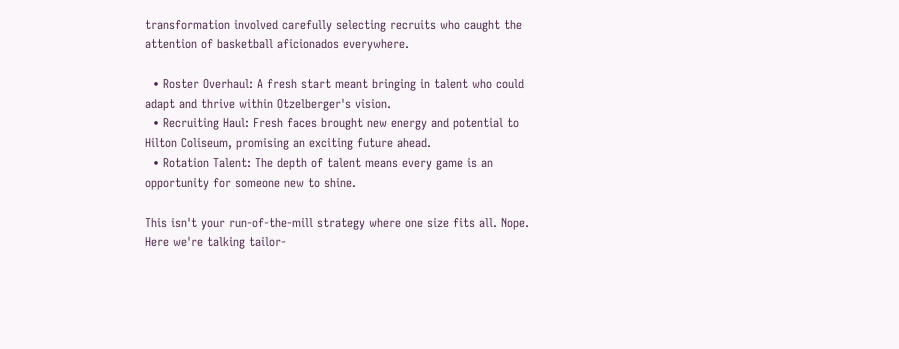transformation involved carefully selecting recruits who caught the attention of basketball aficionados everywhere.

  • Roster Overhaul: A fresh start meant bringing in talent who could adapt and thrive within Otzelberger's vision.
  • Recruiting Haul: Fresh faces brought new energy and potential to Hilton Coliseum, promising an exciting future ahead.
  • Rotation Talent: The depth of talent means every game is an opportunity for someone new to shine.

This isn't your run-of-the-mill strategy where one size fits all. Nope. Here we're talking tailor-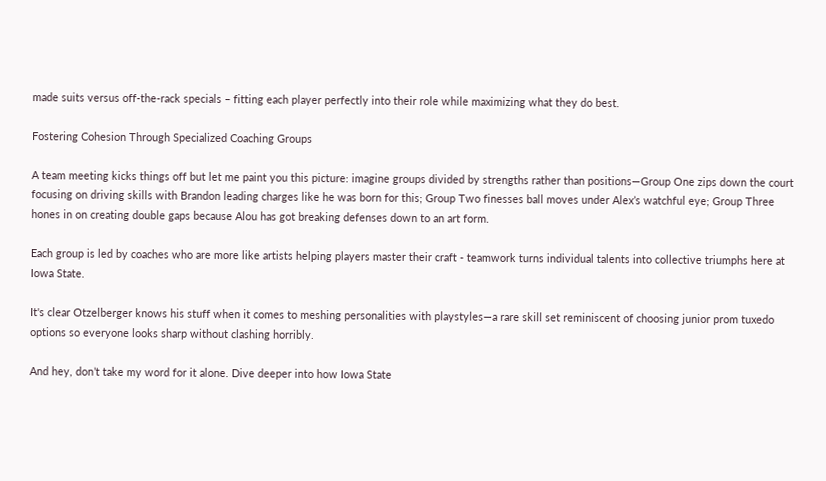made suits versus off-the-rack specials – fitting each player perfectly into their role while maximizing what they do best.

Fostering Cohesion Through Specialized Coaching Groups

A team meeting kicks things off but let me paint you this picture: imagine groups divided by strengths rather than positions—Group One zips down the court focusing on driving skills with Brandon leading charges like he was born for this; Group Two finesses ball moves under Alex’s watchful eye; Group Three hones in on creating double gaps because Alou has got breaking defenses down to an art form.

Each group is led by coaches who are more like artists helping players master their craft - teamwork turns individual talents into collective triumphs here at Iowa State.

It's clear Otzelberger knows his stuff when it comes to meshing personalities with playstyles—a rare skill set reminiscent of choosing junior prom tuxedo options so everyone looks sharp without clashing horribly.

And hey, don’t take my word for it alone. Dive deeper into how Iowa State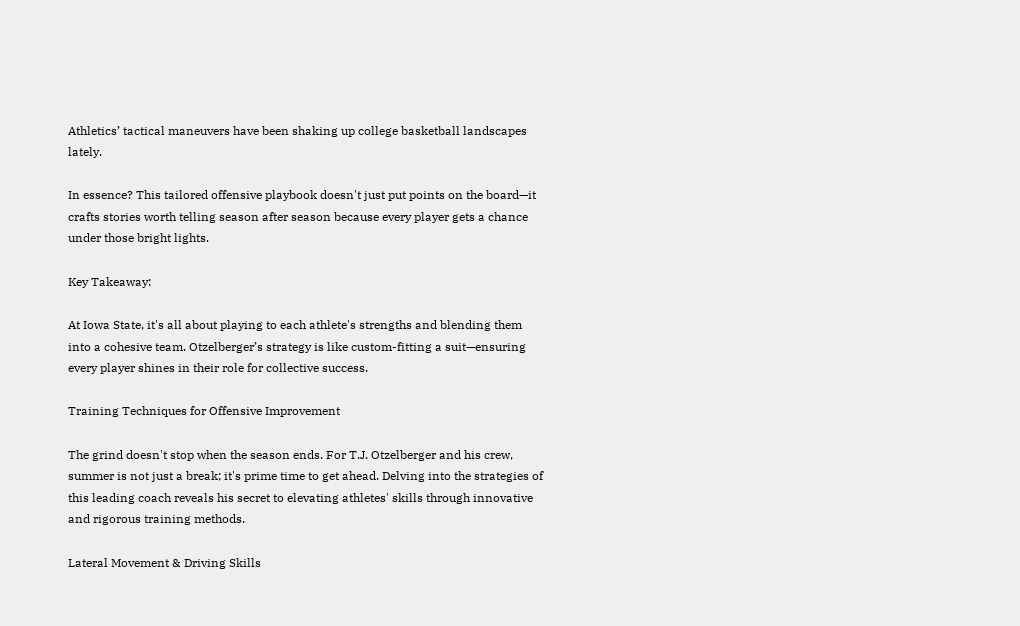Athletics’ tactical maneuvers have been shaking up college basketball landscapes lately.

In essence? This tailored offensive playbook doesn't just put points on the board—it crafts stories worth telling season after season because every player gets a chance under those bright lights.

Key Takeaway:

At Iowa State, it's all about playing to each athlete's strengths and blending them into a cohesive team. Otzelberger’s strategy is like custom-fitting a suit—ensuring every player shines in their role for collective success.

Training Techniques for Offensive Improvement

The grind doesn't stop when the season ends. For T.J. Otzelberger and his crew, summer is not just a break; it's prime time to get ahead. Delving into the strategies of this leading coach reveals his secret to elevating athletes' skills through innovative and rigorous training methods.

Lateral Movement & Driving Skills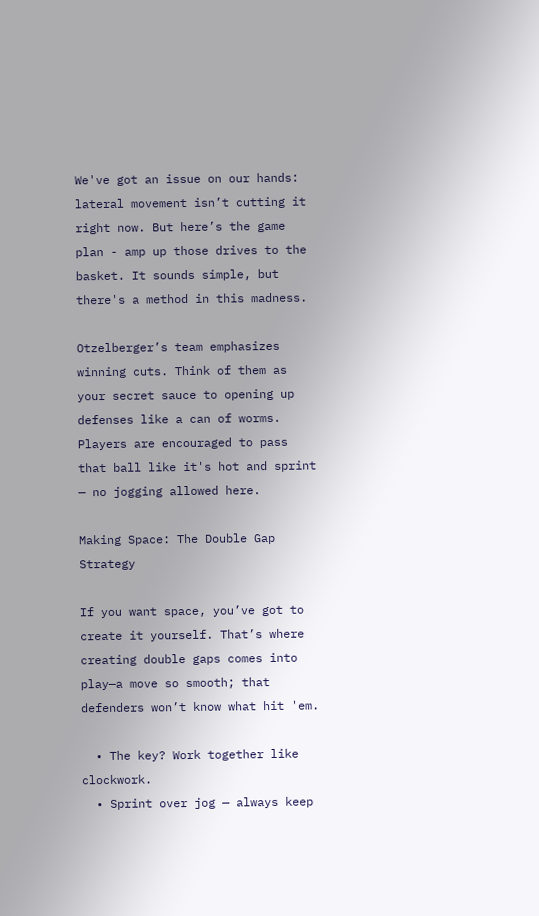We've got an issue on our hands: lateral movement isn’t cutting it right now. But here’s the game plan - amp up those drives to the basket. It sounds simple, but there's a method in this madness.

Otzelberger’s team emphasizes winning cuts. Think of them as your secret sauce to opening up defenses like a can of worms. Players are encouraged to pass that ball like it's hot and sprint — no jogging allowed here.

Making Space: The Double Gap Strategy

If you want space, you’ve got to create it yourself. That’s where creating double gaps comes into play—a move so smooth; that defenders won’t know what hit 'em.

  • The key? Work together like clockwork.
  • Sprint over jog — always keep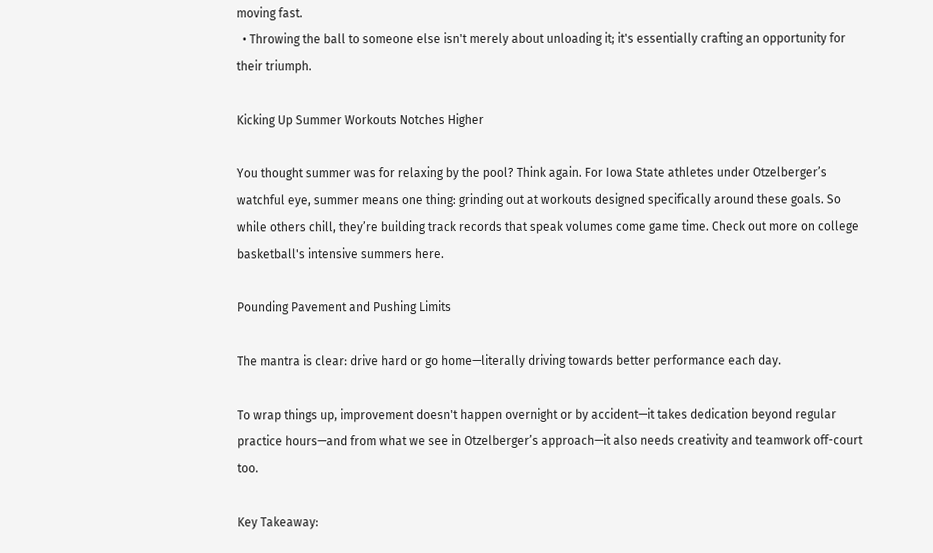moving fast.
  • Throwing the ball to someone else isn't merely about unloading it; it's essentially crafting an opportunity for their triumph.

Kicking Up Summer Workouts Notches Higher

You thought summer was for relaxing by the pool? Think again. For Iowa State athletes under Otzelberger’s watchful eye, summer means one thing: grinding out at workouts designed specifically around these goals. So while others chill, they’re building track records that speak volumes come game time. Check out more on college basketball's intensive summers here.

Pounding Pavement and Pushing Limits

The mantra is clear: drive hard or go home—literally driving towards better performance each day.

To wrap things up, improvement doesn't happen overnight or by accident—it takes dedication beyond regular practice hours—and from what we see in Otzelberger’s approach—it also needs creativity and teamwork off-court too.

Key Takeaway: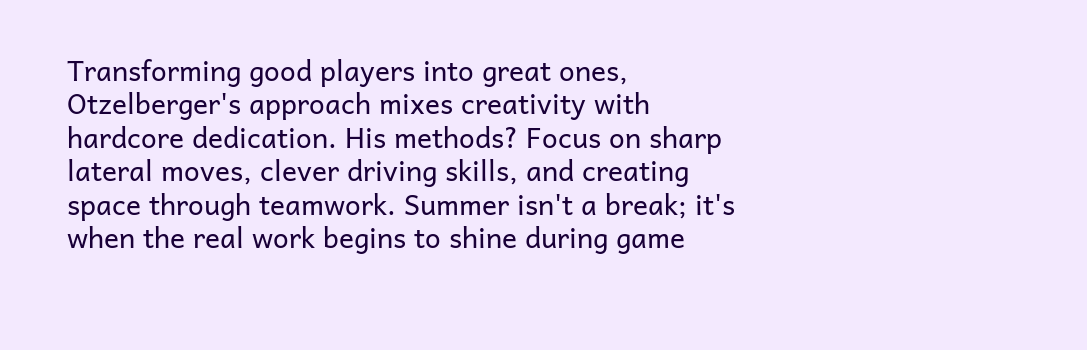Transforming good players into great ones, Otzelberger's approach mixes creativity with hardcore dedication. His methods? Focus on sharp lateral moves, clever driving skills, and creating space through teamwork. Summer isn't a break; it's when the real work begins to shine during game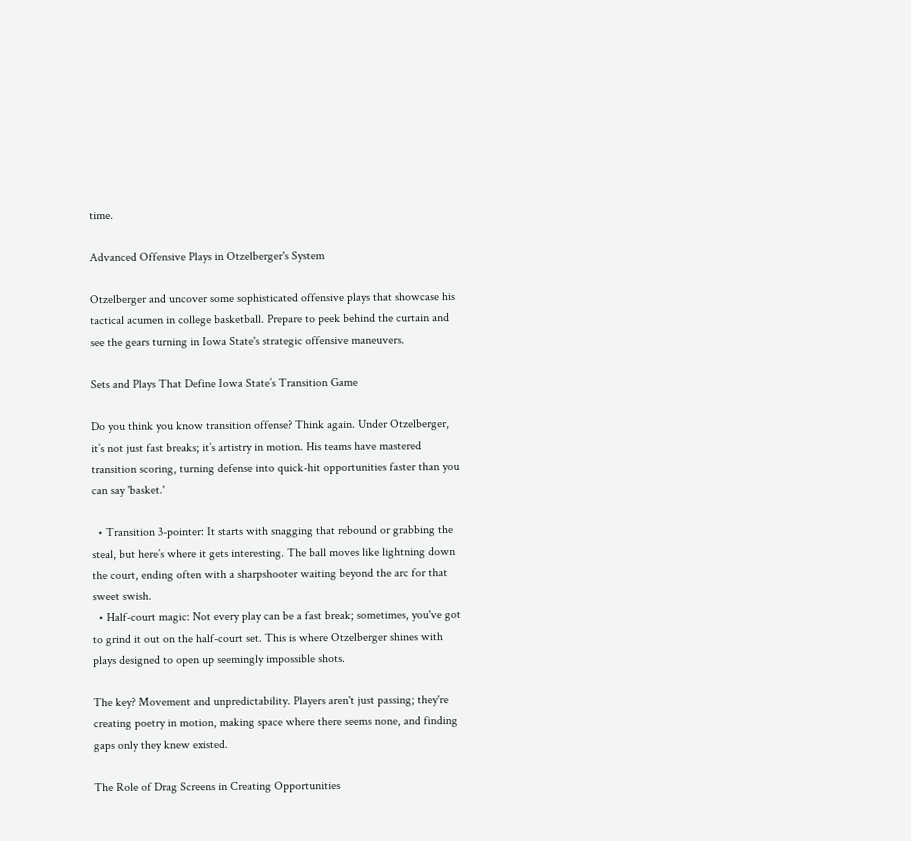time.

Advanced Offensive Plays in Otzelberger's System

Otzelberger and uncover some sophisticated offensive plays that showcase his tactical acumen in college basketball. Prepare to peek behind the curtain and see the gears turning in Iowa State's strategic offensive maneuvers.

Sets and Plays That Define Iowa State’s Transition Game

Do you think you know transition offense? Think again. Under Otzelberger, it’s not just fast breaks; it’s artistry in motion. His teams have mastered transition scoring, turning defense into quick-hit opportunities faster than you can say 'basket.'

  • Transition 3-pointer: It starts with snagging that rebound or grabbing the steal, but here’s where it gets interesting. The ball moves like lightning down the court, ending often with a sharpshooter waiting beyond the arc for that sweet swish.
  • Half-court magic: Not every play can be a fast break; sometimes, you've got to grind it out on the half-court set. This is where Otzelberger shines with plays designed to open up seemingly impossible shots.

The key? Movement and unpredictability. Players aren't just passing; they're creating poetry in motion, making space where there seems none, and finding gaps only they knew existed.

The Role of Drag Screens in Creating Opportunities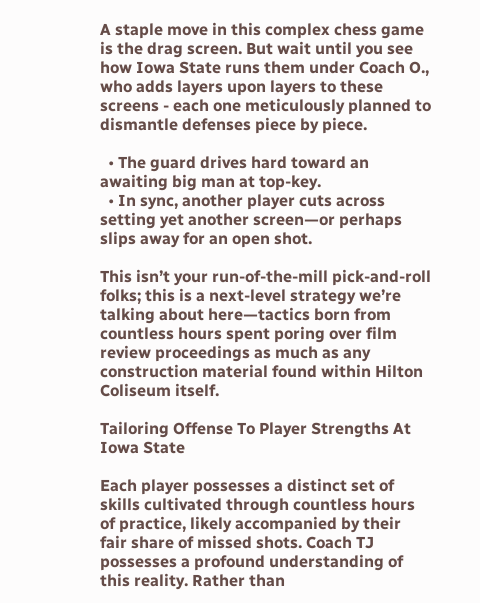A staple move in this complex chess game is the drag screen. But wait until you see how Iowa State runs them under Coach O., who adds layers upon layers to these screens - each one meticulously planned to dismantle defenses piece by piece.

  • The guard drives hard toward an awaiting big man at top-key.
  • In sync, another player cuts across setting yet another screen—or perhaps slips away for an open shot.

This isn’t your run-of-the-mill pick-and-roll folks; this is a next-level strategy we’re talking about here—tactics born from countless hours spent poring over film review proceedings as much as any construction material found within Hilton Coliseum itself.

Tailoring Offense To Player Strengths At Iowa State

Each player possesses a distinct set of skills cultivated through countless hours of practice, likely accompanied by their fair share of missed shots. Coach TJ possesses a profound understanding of this reality. Rather than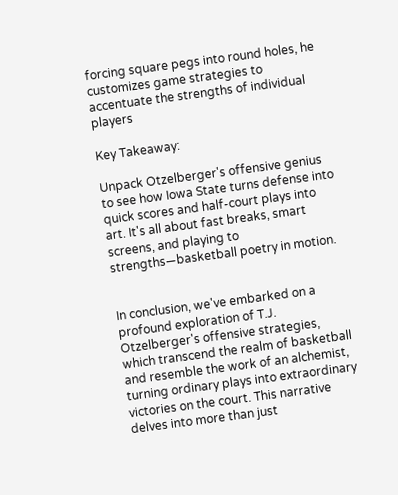forcing square pegs into round holes, he customizes game strategies to accentuate the strengths of individual players

Key Takeaway:

Unpack Otzelberger's offensive genius to see how Iowa State turns defense into quick scores and half-court plays into art. It's all about fast breaks, smart screens, and playing to strengths—basketball poetry in motion.


In conclusion, we've embarked on a profound exploration of T.J. Otzelberger's offensive strategies, which transcend the realm of basketball and resemble the work of an alchemist, turning ordinary plays into extraordinary victories on the court. This narrative delves into more than just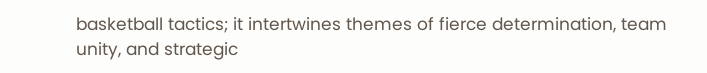basketball tactics; it intertwines themes of fierce determination, team unity, and strategic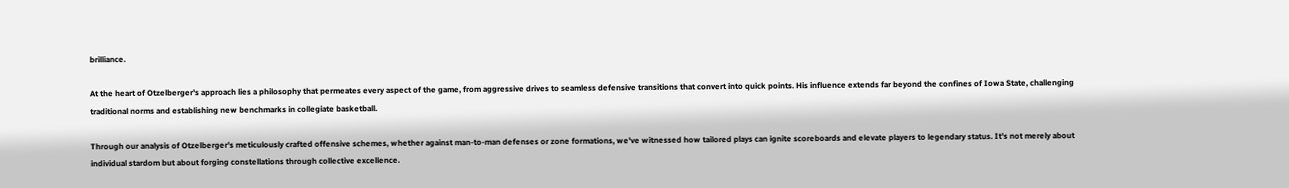brilliance.

At the heart of Otzelberger's approach lies a philosophy that permeates every aspect of the game, from aggressive drives to seamless defensive transitions that convert into quick points. His influence extends far beyond the confines of Iowa State, challenging traditional norms and establishing new benchmarks in collegiate basketball.

Through our analysis of Otzelberger's meticulously crafted offensive schemes, whether against man-to-man defenses or zone formations, we've witnessed how tailored plays can ignite scoreboards and elevate players to legendary status. It's not merely about individual stardom but about forging constellations through collective excellence.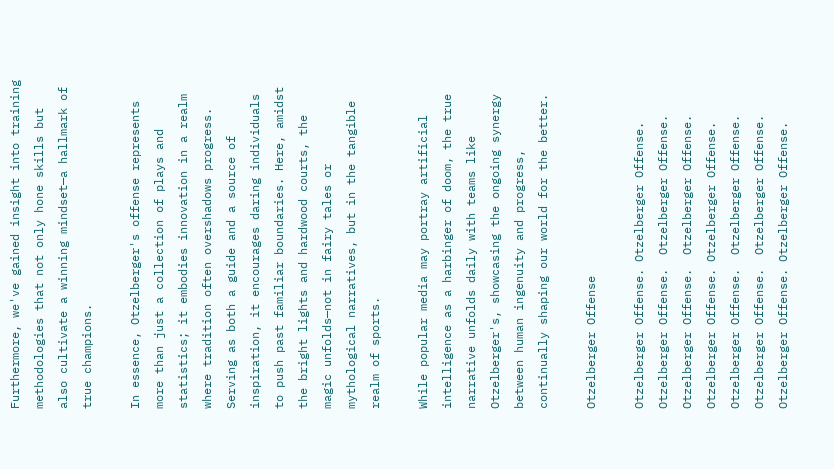Furthermore, we've gained insight into training methodologies that not only hone skills but also cultivate a winning mindset—a hallmark of true champions.

In essence, Otzelberger's offense represents more than just a collection of plays and statistics; it embodies innovation in a realm where tradition often overshadows progress. Serving as both a guide and a source of inspiration, it encourages daring individuals to push past familiar boundaries. Here, amidst the bright lights and hardwood courts, the magic unfolds—not in fairy tales or mythological narratives, but in the tangible realm of sports.

While popular media may portray artificial intelligence as a harbinger of doom, the true narrative unfolds daily with teams like Otzelberger's, showcasing the ongoing synergy between human ingenuity and progress, continually shaping our world for the better.

Otzelberger Offense

Otzelberger Offense. Otzelberger Offense.  Otzelberger Offense.  Otzelberger Offense. Otzelberger Offense.  Otzelberger Offense.  Otzelberger Offense. Otzelberger Offense.  Otzelberger Offense.  Otzelberger Offense. Otzelberger Offense.  Otzelberger Offense.  Otzelberger Offense. Otzelberger Offense.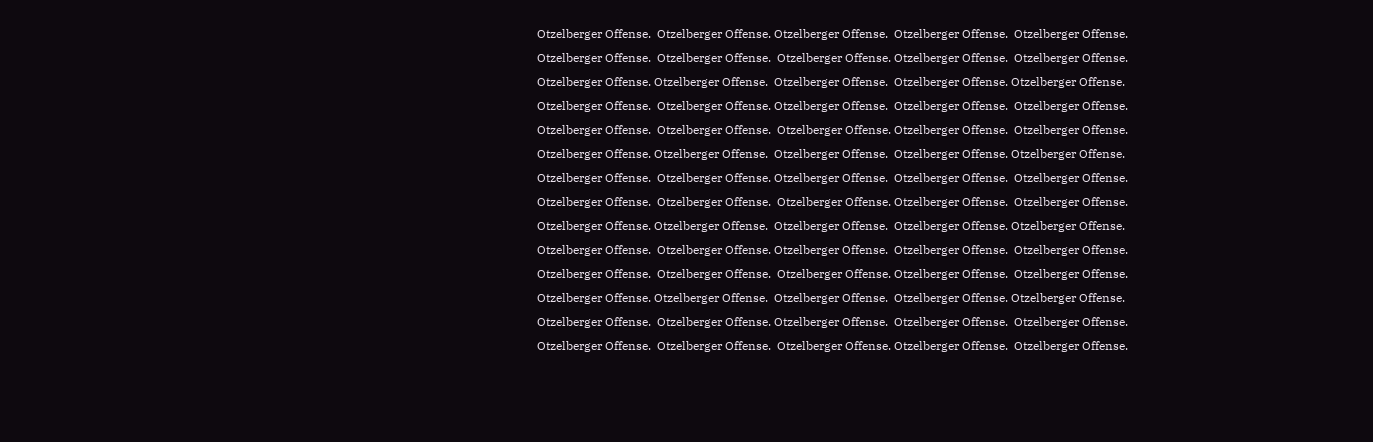Otzelberger Offense.  Otzelberger Offense. Otzelberger Offense.  Otzelberger Offense.  Otzelberger Offense. Otzelberger Offense.  Otzelberger Offense.  Otzelberger Offense. Otzelberger Offense.  Otzelberger Offense.  Otzelberger Offense. Otzelberger Offense.  Otzelberger Offense.  Otzelberger Offense. Otzelberger Offense.  Otzelberger Offense.  Otzelberger Offense. Otzelberger Offense.  Otzelberger Offense.  Otzelberger Offense. Otzelberger Offense.  Otzelberger Offense.  Otzelberger Offense. Otzelberger Offense.  Otzelberger Offense.  Otzelberger Offense. Otzelberger Offense.  Otzelberger Offense.  Otzelberger Offense. Otzelberger Offense.  Otzelberger Offense.  Otzelberger Offense. Otzelberger Offense.  Otzelberger Offense.  Otzelberger Offense. Otzelberger Offense.  Otzelberger Offense.  Otzelberger Offense. Otzelberger Offense.  Otzelberger Offense.  Otzelberger Offense. Otzelberger Offense.  Otzelberger Offense.  Otzelberger Offense. Otzelberger Offense.  Otzelberger Offense.  Otzelberger Offense. Otzelberger Offense.  Otzelberger Offense.  Otzelberger Offense. Otzelberger Offense.  Otzelberger Offense.  Otzelberger Offense. Otzelberger Offense.  Otzelberger Offense.  Otzelberger Offense. Otzelberger Offense.  Otzelberger Offense.  Otzelberger Offense. Otzelberger Offense.  Otzelberger Offense.  Otzelberger Offense. Otzelberger Offense.  Otzelberger Offense.  Otzelberger Offense. Otzelberger Offense.  Otzelberger Offense.  Otzelberger Offense. Otzelberger Offense.  Otzelberger Offense.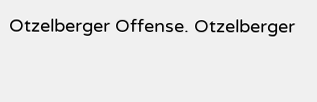Otzelberger Offense. Otzelberger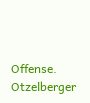Offense.  Otzelberger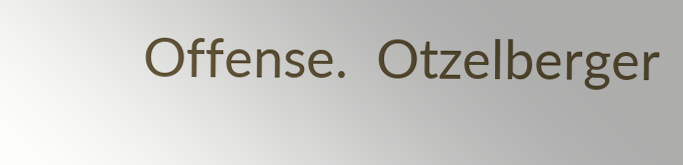Offense.  Otzelberger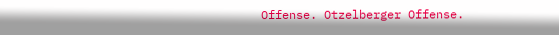Offense. Otzelberger Offense.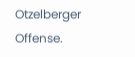Otzelberger Offense.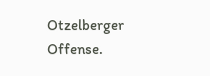Otzelberger Offense.